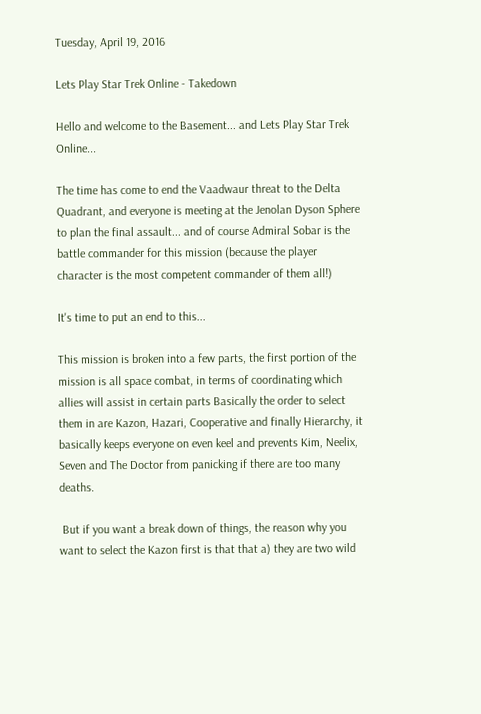Tuesday, April 19, 2016

Lets Play Star Trek Online - Takedown

Hello and welcome to the Basement... and Lets Play Star Trek Online...

The time has come to end the Vaadwaur threat to the Delta Quadrant, and everyone is meeting at the Jenolan Dyson Sphere to plan the final assault... and of course Admiral Sobar is the battle commander for this mission (because the player character is the most competent commander of them all!)

It's time to put an end to this...

This mission is broken into a few parts, the first portion of the mission is all space combat, in terms of coordinating which allies will assist in certain parts Basically the order to select them in are Kazon, Hazari, Cooperative and finally Hierarchy, it basically keeps everyone on even keel and prevents Kim, Neelix, Seven and The Doctor from panicking if there are too many deaths.

 But if you want a break down of things, the reason why you want to select the Kazon first is that that a) they are two wild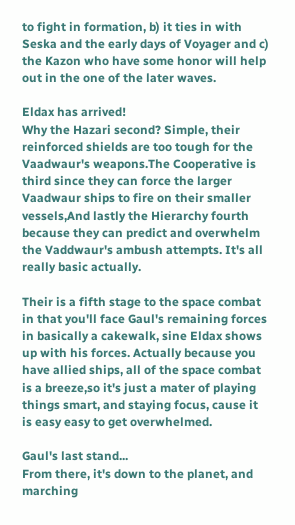to fight in formation, b) it ties in with Seska and the early days of Voyager and c) the Kazon who have some honor will help out in the one of the later waves.

Eldax has arrived!
Why the Hazari second? Simple, their reinforced shields are too tough for the Vaadwaur's weapons.The Cooperative is third since they can force the larger Vaadwaur ships to fire on their smaller vessels,And lastly the Hierarchy fourth because they can predict and overwhelm the Vaddwaur's ambush attempts. It's all really basic actually.

Their is a fifth stage to the space combat in that you'll face Gaul's remaining forces in basically a cakewalk, sine Eldax shows up with his forces. Actually because you have allied ships, all of the space combat is a breeze,so it's just a mater of playing things smart, and staying focus, cause it is easy easy to get overwhelmed.

Gaul's last stand...
From there, it's down to the planet, and marching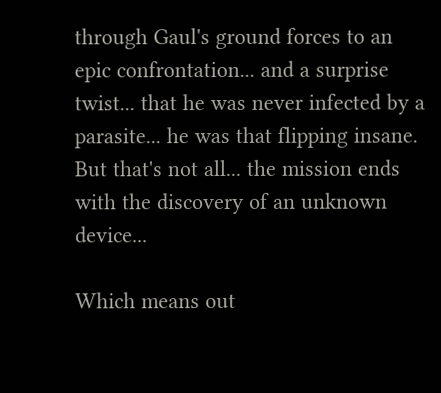through Gaul's ground forces to an epic confrontation... and a surprise twist... that he was never infected by a parasite... he was that flipping insane. But that's not all... the mission ends with the discovery of an unknown device...

Which means out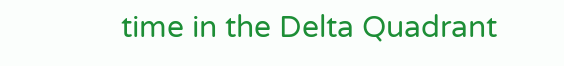time in the Delta Quadrant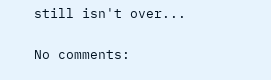still isn't over...

No comments: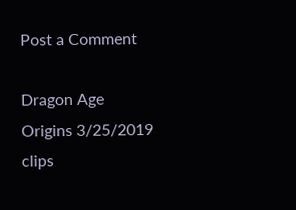Post a Comment

Dragon Age Origins 3/25/2019 clips